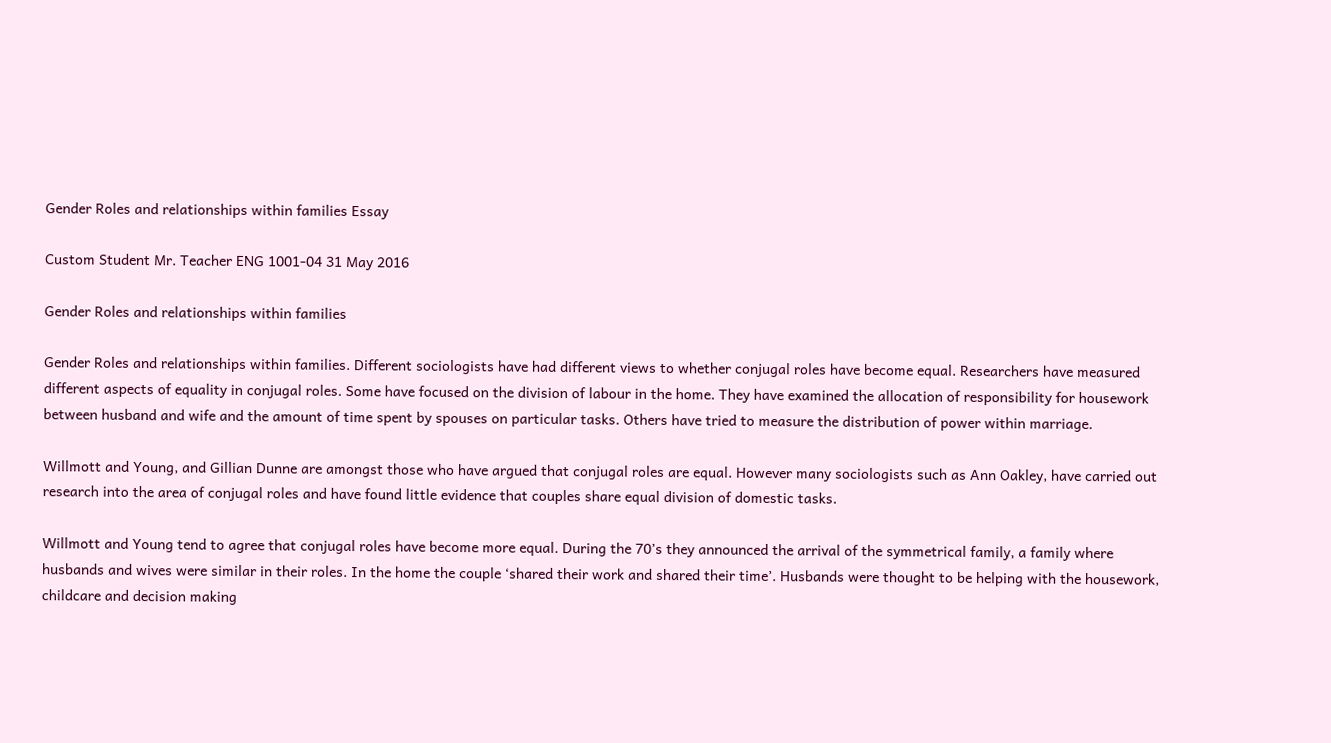Gender Roles and relationships within families Essay

Custom Student Mr. Teacher ENG 1001-04 31 May 2016

Gender Roles and relationships within families

Gender Roles and relationships within families. Different sociologists have had different views to whether conjugal roles have become equal. Researchers have measured different aspects of equality in conjugal roles. Some have focused on the division of labour in the home. They have examined the allocation of responsibility for housework between husband and wife and the amount of time spent by spouses on particular tasks. Others have tried to measure the distribution of power within marriage.

Willmott and Young, and Gillian Dunne are amongst those who have argued that conjugal roles are equal. However many sociologists such as Ann Oakley, have carried out research into the area of conjugal roles and have found little evidence that couples share equal division of domestic tasks.

Willmott and Young tend to agree that conjugal roles have become more equal. During the 70’s they announced the arrival of the symmetrical family, a family where husbands and wives were similar in their roles. In the home the couple ‘shared their work and shared their time’. Husbands were thought to be helping with the housework, childcare and decision making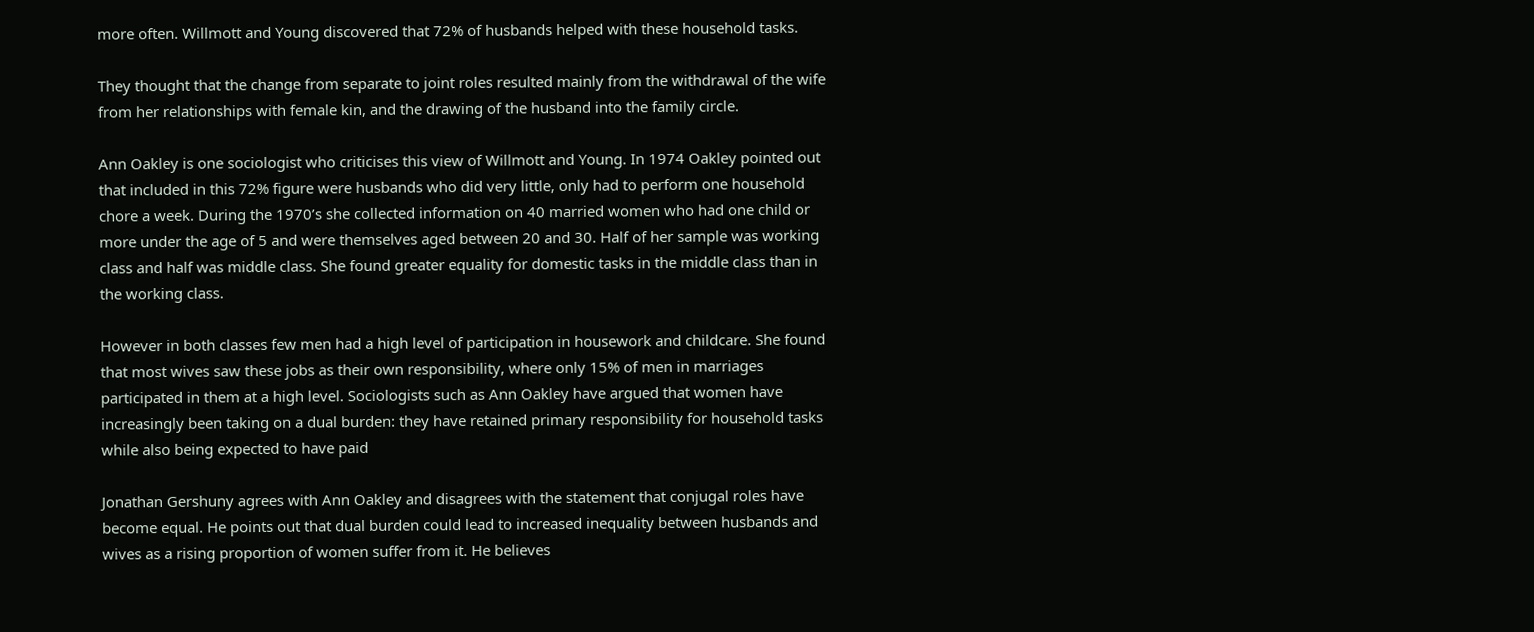more often. Willmott and Young discovered that 72% of husbands helped with these household tasks.

They thought that the change from separate to joint roles resulted mainly from the withdrawal of the wife from her relationships with female kin, and the drawing of the husband into the family circle.

Ann Oakley is one sociologist who criticises this view of Willmott and Young. In 1974 Oakley pointed out that included in this 72% figure were husbands who did very little, only had to perform one household chore a week. During the 1970’s she collected information on 40 married women who had one child or more under the age of 5 and were themselves aged between 20 and 30. Half of her sample was working class and half was middle class. She found greater equality for domestic tasks in the middle class than in the working class.

However in both classes few men had a high level of participation in housework and childcare. She found that most wives saw these jobs as their own responsibility, where only 15% of men in marriages participated in them at a high level. Sociologists such as Ann Oakley have argued that women have increasingly been taking on a dual burden: they have retained primary responsibility for household tasks while also being expected to have paid

Jonathan Gershuny agrees with Ann Oakley and disagrees with the statement that conjugal roles have become equal. He points out that dual burden could lead to increased inequality between husbands and wives as a rising proportion of women suffer from it. He believes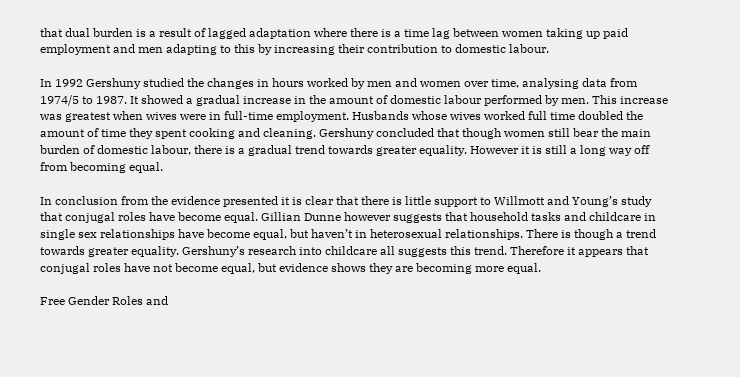that dual burden is a result of lagged adaptation where there is a time lag between women taking up paid employment and men adapting to this by increasing their contribution to domestic labour.

In 1992 Gershuny studied the changes in hours worked by men and women over time, analysing data from 1974/5 to 1987. It showed a gradual increase in the amount of domestic labour performed by men. This increase was greatest when wives were in full-time employment. Husbands whose wives worked full time doubled the amount of time they spent cooking and cleaning. Gershuny concluded that though women still bear the main burden of domestic labour, there is a gradual trend towards greater equality. However it is still a long way off from becoming equal.

In conclusion from the evidence presented it is clear that there is little support to Willmott and Young’s study that conjugal roles have become equal. Gillian Dunne however suggests that household tasks and childcare in single sex relationships have become equal, but haven’t in heterosexual relationships. There is though a trend towards greater equality. Gershuny’s research into childcare all suggests this trend. Therefore it appears that conjugal roles have not become equal, but evidence shows they are becoming more equal.

Free Gender Roles and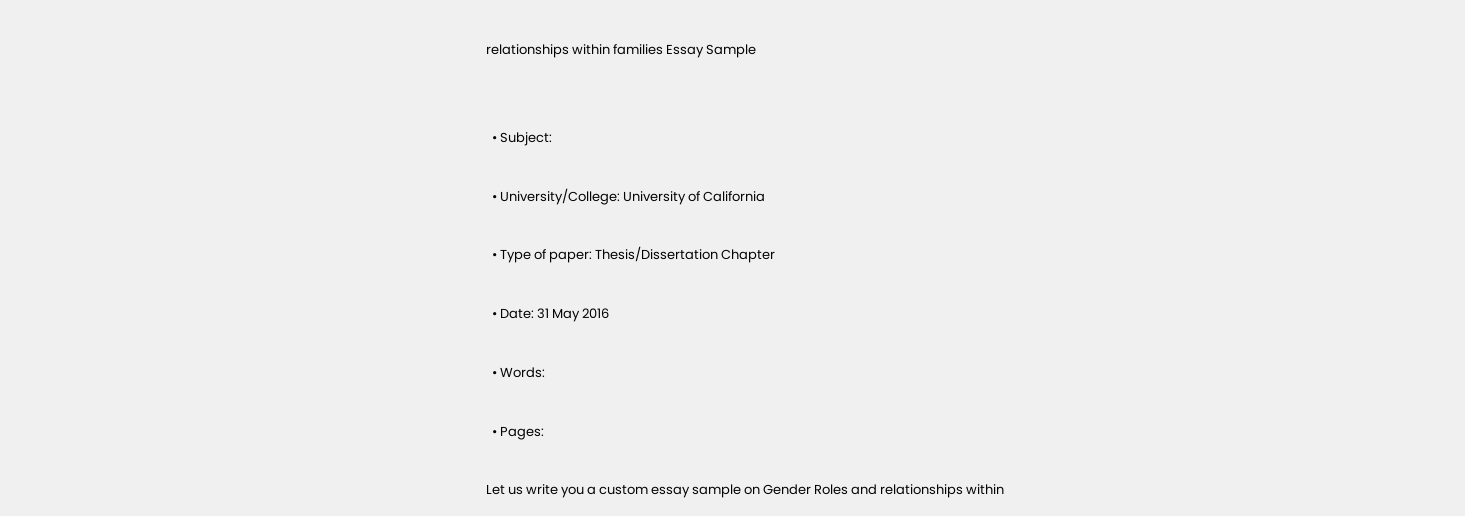relationships within families Essay Sample


  • Subject:

  • University/College: University of California

  • Type of paper: Thesis/Dissertation Chapter

  • Date: 31 May 2016

  • Words:

  • Pages:

Let us write you a custom essay sample on Gender Roles and relationships within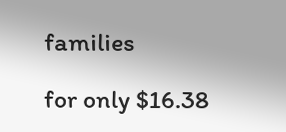families

for only $16.38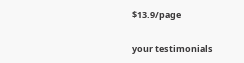$13.9/page

your testimonials